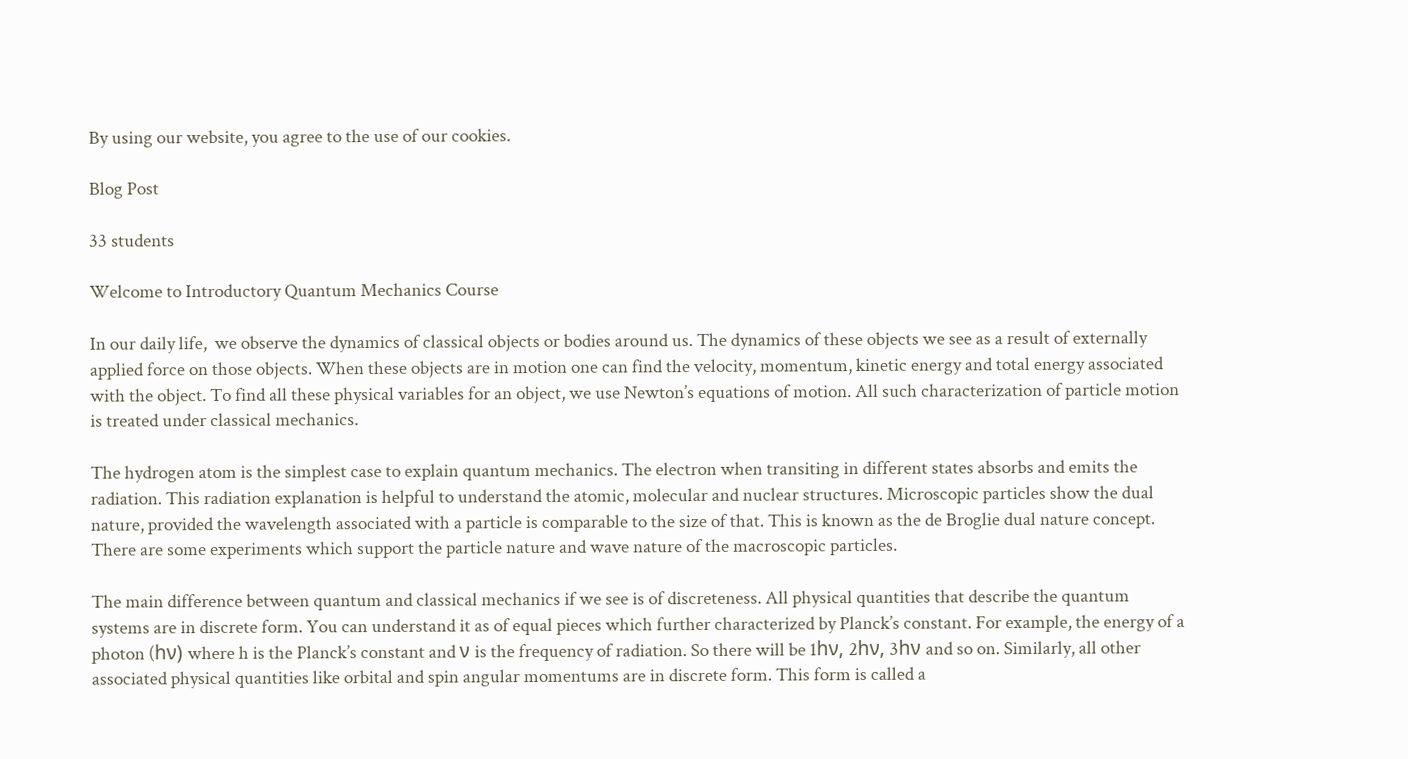By using our website, you agree to the use of our cookies.

Blog Post

33 students

Welcome to Introductory Quantum Mechanics Course

In our daily life,  we observe the dynamics of classical objects or bodies around us. The dynamics of these objects we see as a result of externally applied force on those objects. When these objects are in motion one can find the velocity, momentum, kinetic energy and total energy associated with the object. To find all these physical variables for an object, we use Newton’s equations of motion. All such characterization of particle motion is treated under classical mechanics.

The hydrogen atom is the simplest case to explain quantum mechanics. The electron when transiting in different states absorbs and emits the radiation. This radiation explanation is helpful to understand the atomic, molecular and nuclear structures. Microscopic particles show the dual nature, provided the wavelength associated with a particle is comparable to the size of that. This is known as the de Broglie dual nature concept. There are some experiments which support the particle nature and wave nature of the macroscopic particles.

The main difference between quantum and classical mechanics if we see is of discreteness. All physical quantities that describe the quantum systems are in discrete form. You can understand it as of equal pieces which further characterized by Planck’s constant. For example, the energy of a photon (hν) where h is the Planck’s constant and ν is the frequency of radiation. So there will be 1hν, 2hν, 3hν and so on. Similarly, all other associated physical quantities like orbital and spin angular momentums are in discrete form. This form is called a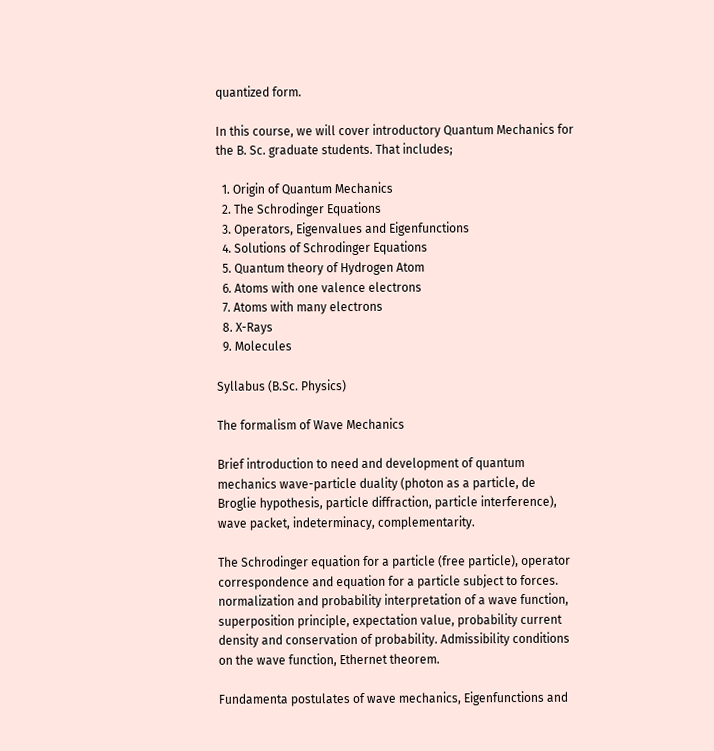quantized form.

In this course, we will cover introductory Quantum Mechanics for the B. Sc. graduate students. That includes;

  1. Origin of Quantum Mechanics
  2. The Schrodinger Equations
  3. Operators, Eigenvalues and Eigenfunctions
  4. Solutions of Schrodinger Equations
  5. Quantum theory of Hydrogen Atom
  6. Atoms with one valence electrons
  7. Atoms with many electrons
  8. X-Rays
  9. Molecules

Syllabus (B.Sc. Physics)

The formalism of Wave Mechanics

Brief introduction to need and development of quantum mechanics wave-particle duality (photon as a particle, de Broglie hypothesis, particle diffraction, particle interference), wave packet, indeterminacy, complementarity.

The Schrodinger equation for a particle (free particle), operator correspondence and equation for a particle subject to forces. normalization and probability interpretation of a wave function, superposition principle, expectation value, probability current density and conservation of probability. Admissibility conditions on the wave function, Ethernet theorem.

Fundamenta postulates of wave mechanics, Eigenfunctions and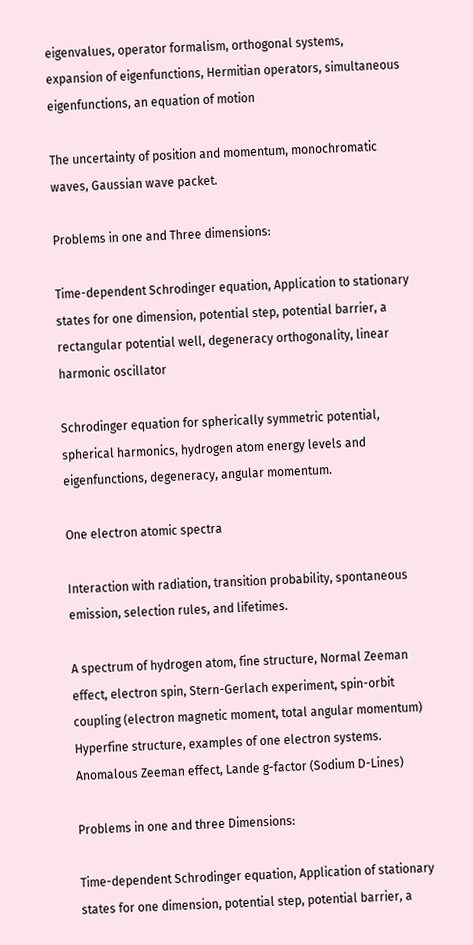eigenvalues, operator formalism, orthogonal systems, expansion of eigenfunctions, Hermitian operators, simultaneous eigenfunctions, an equation of motion

The uncertainty of position and momentum, monochromatic waves, Gaussian wave packet.

Problems in one and Three dimensions:

Time-dependent Schrodinger equation, Application to stationary states for one dimension, potential step, potential barrier, a rectangular potential well, degeneracy orthogonality, linear harmonic oscillator

Schrodinger equation for spherically symmetric potential, spherical harmonics, hydrogen atom energy levels and eigenfunctions, degeneracy, angular momentum.

One electron atomic spectra

Interaction with radiation, transition probability, spontaneous emission, selection rules, and lifetimes.

A spectrum of hydrogen atom, fine structure, Normal Zeeman effect, electron spin, Stern-Gerlach experiment, spin-orbit coupling (electron magnetic moment, total angular momentum) Hyperfine structure, examples of one electron systems. Anomalous Zeeman effect, Lande g-factor (Sodium D-Lines)

Problems in one and three Dimensions:

Time-dependent Schrodinger equation, Application of stationary states for one dimension, potential step, potential barrier, a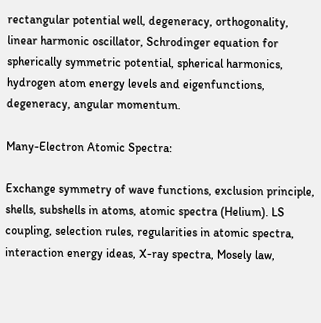rectangular potential well, degeneracy, orthogonality, linear harmonic oscillator, Schrodinger equation for spherically symmetric potential, spherical harmonics, hydrogen atom energy levels and eigenfunctions, degeneracy, angular momentum.

Many-Electron Atomic Spectra:

Exchange symmetry of wave functions, exclusion principle, shells, subshells in atoms, atomic spectra (Helium). LS coupling, selection rules, regularities in atomic spectra, interaction energy ideas, X-ray spectra, Mosely law,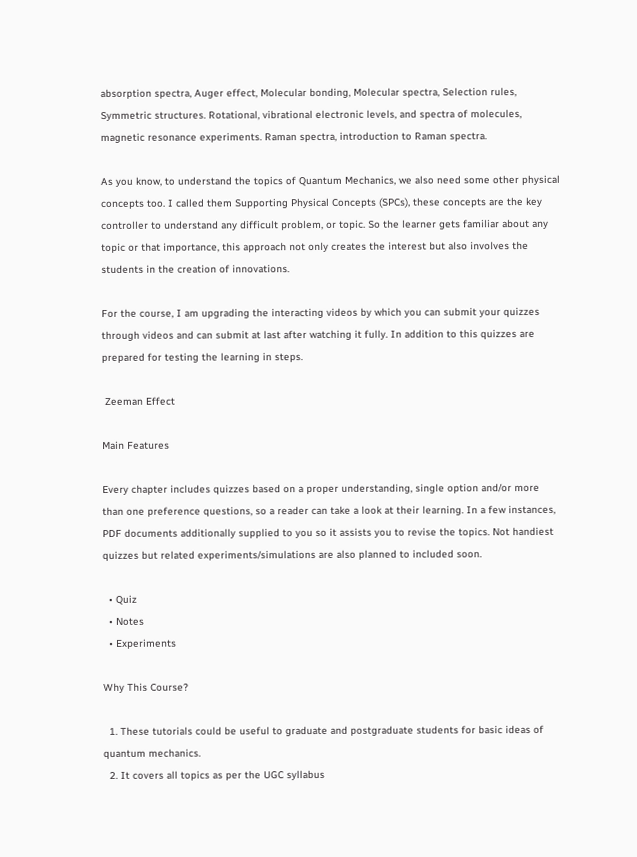absorption spectra, Auger effect, Molecular bonding, Molecular spectra, Selection rules, Symmetric structures. Rotational, vibrational electronic levels, and spectra of molecules, magnetic resonance experiments. Raman spectra, introduction to Raman spectra.

As you know, to understand the topics of Quantum Mechanics, we also need some other physical concepts too. I called them Supporting Physical Concepts (SPCs), these concepts are the key controller to understand any difficult problem, or topic. So the learner gets familiar about any topic or that importance, this approach not only creates the interest but also involves the students in the creation of innovations.

For the course, I am upgrading the interacting videos by which you can submit your quizzes through videos and can submit at last after watching it fully. In addition to this quizzes are prepared for testing the learning in steps.

 Zeeman Effect

Main Features

Every chapter includes quizzes based on a proper understanding, single option and/or more than one preference questions, so a reader can take a look at their learning. In a few instances, PDF documents additionally supplied to you so it assists you to revise the topics. Not handiest quizzes but related experiments/simulations are also planned to included soon.

  • Quiz
  • Notes
  • Experiments

Why This Course?

  1. These tutorials could be useful to graduate and postgraduate students for basic ideas of quantum mechanics.
  2. It covers all topics as per the UGC syllabus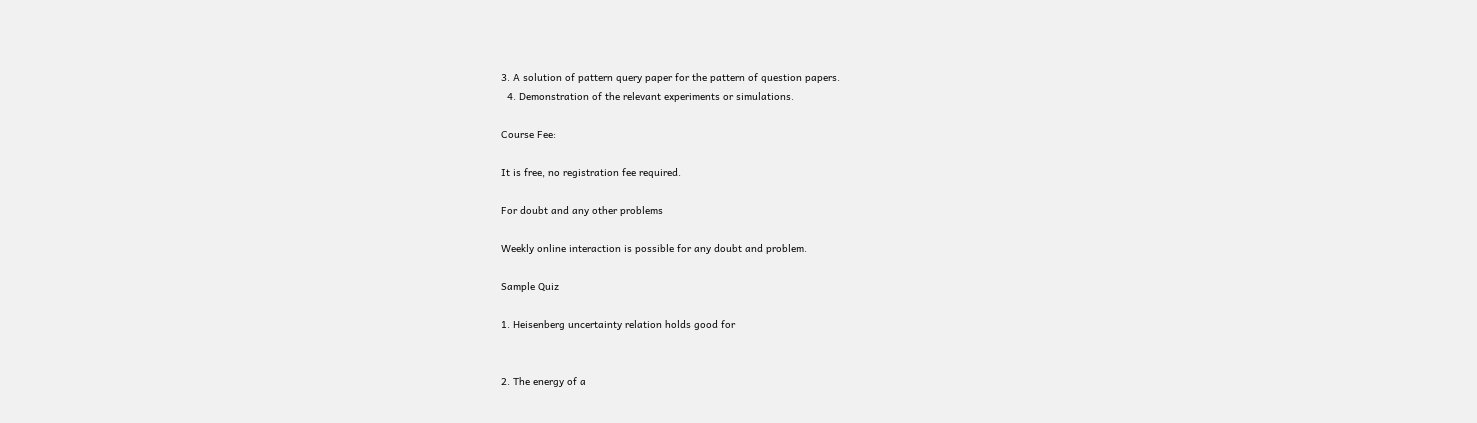3. A solution of pattern query paper for the pattern of question papers.
  4. Demonstration of the relevant experiments or simulations.

Course Fee:

It is free, no registration fee required.

For doubt and any other problems

Weekly online interaction is possible for any doubt and problem.

Sample Quiz

1. Heisenberg uncertainty relation holds good for


2. The energy of a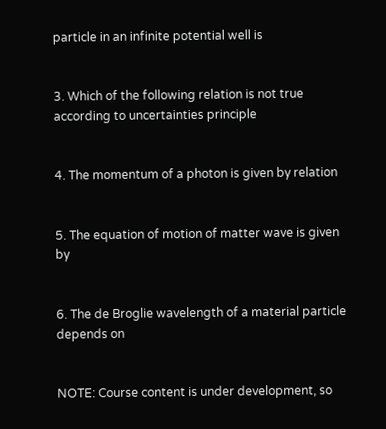particle in an infinite potential well is


3. Which of the following relation is not true according to uncertainties principle


4. The momentum of a photon is given by relation


5. The equation of motion of matter wave is given by


6. The de Broglie wavelength of a material particle depends on


NOTE: Course content is under development, so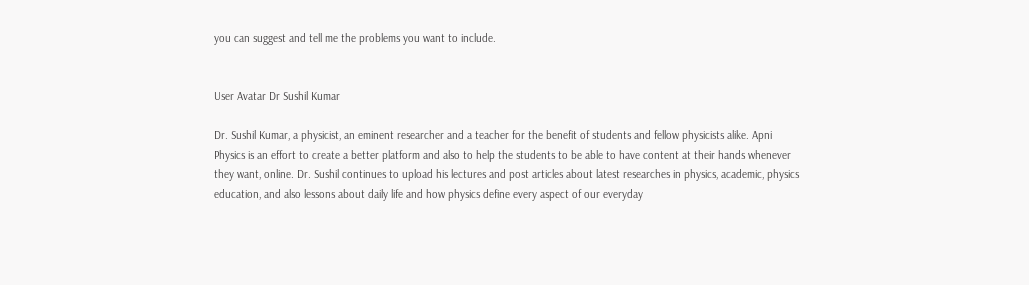you can suggest and tell me the problems you want to include.


User Avatar Dr Sushil Kumar

Dr. Sushil Kumar, a physicist, an eminent researcher and a teacher for the benefit of students and fellow physicists alike. Apni Physics is an effort to create a better platform and also to help the students to be able to have content at their hands whenever they want, online. Dr. Sushil continues to upload his lectures and post articles about latest researches in physics, academic, physics education, and also lessons about daily life and how physics define every aspect of our everyday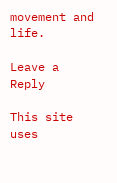movement and life.

Leave a Reply

This site uses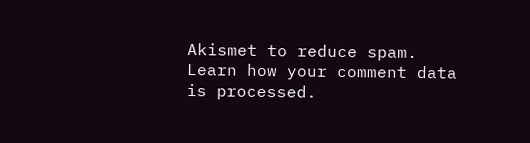Akismet to reduce spam. Learn how your comment data is processed.